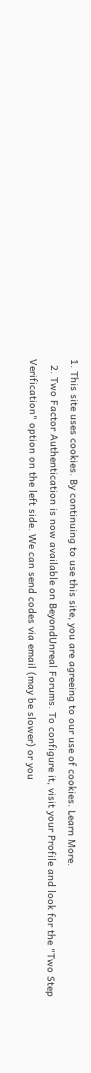1. This site uses cookies. By continuing to use this site, you are agreeing to our use of cookies. Learn More.
  2. Two Factor Authentication is now available on BeyondUnreal Forums. To configure it, visit your Profile and look for the "Two Step Verification" option on the left side. We can send codes via email (may be slower) or you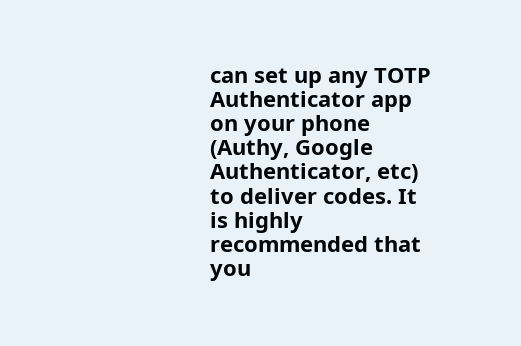can set up any TOTP Authenticator app on your phone (Authy, Google Authenticator, etc) to deliver codes. It is highly recommended that you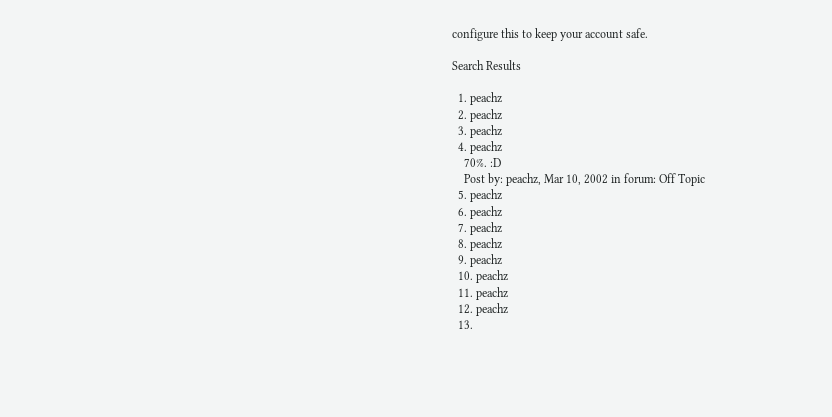configure this to keep your account safe.

Search Results

  1. peachz
  2. peachz
  3. peachz
  4. peachz
    70%. :D
    Post by: peachz, Mar 10, 2002 in forum: Off Topic
  5. peachz
  6. peachz
  7. peachz
  8. peachz
  9. peachz
  10. peachz
  11. peachz
  12. peachz
  13.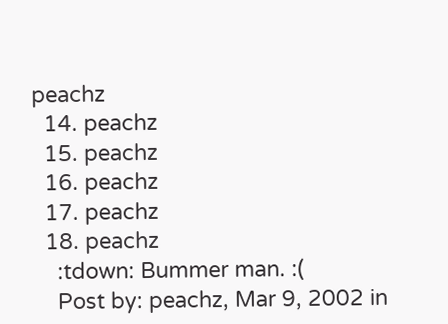peachz
  14. peachz
  15. peachz
  16. peachz
  17. peachz
  18. peachz
    :tdown: Bummer man. :(
    Post by: peachz, Mar 9, 2002 in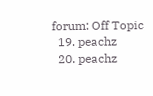forum: Off Topic
  19. peachz
  20. peachz